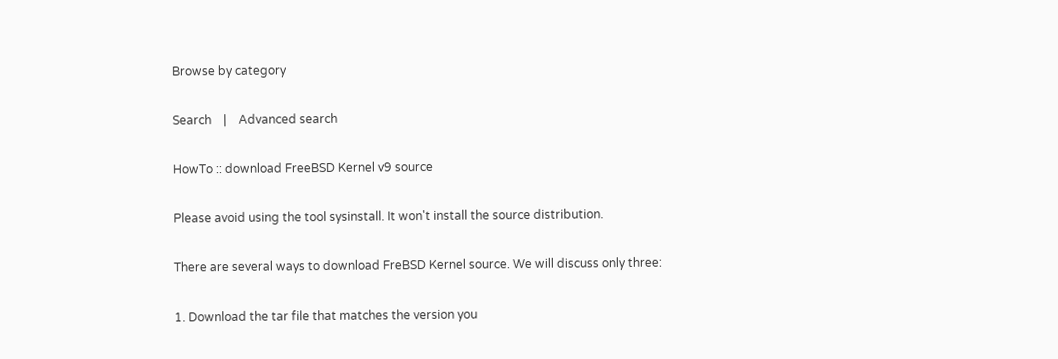Browse by category

Search    |    Advanced search

HowTo :: download FreeBSD Kernel v9 source

Please avoid using the tool sysinstall. It won't install the source distribution.

There are several ways to download FreBSD Kernel source. We will discuss only three:

1. Download the tar file that matches the version you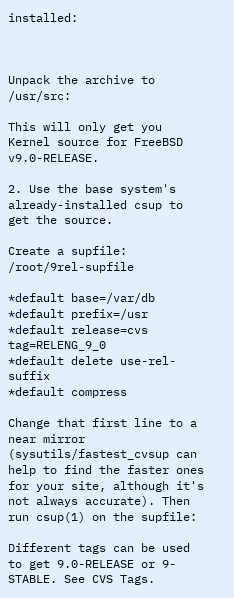installed:



Unpack the archive to /usr/src:

This will only get you Kernel source for FreeBSD v9.0-RELEASE.

2. Use the base system's already-installed csup to get the source.

Create a supfile: /root/9rel-supfile

*default base=/var/db
*default prefix=/usr
*default release=cvs tag=RELENG_9_0
*default delete use-rel-suffix
*default compress

Change that first line to a near mirror (sysutils/fastest_cvsup can help to find the faster ones for your site, although it's not always accurate). Then run csup(1) on the supfile:

Different tags can be used to get 9.0-RELEASE or 9-STABLE. See CVS Tags.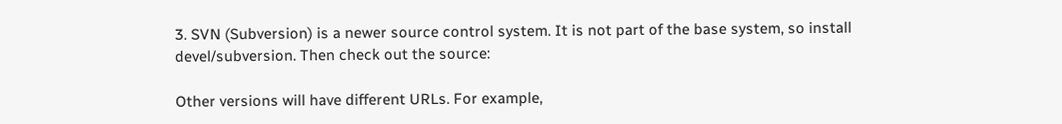3. SVN (Subversion) is a newer source control system. It is not part of the base system, so install devel/subversion. Then check out the source:

Other versions will have different URLs. For example,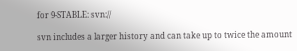for 9-STABLE: svn://

svn includes a larger history and can take up to twice the amount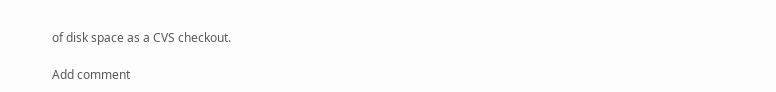of disk space as a CVS checkout.

Add comment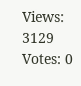Views: 3129
Votes: 0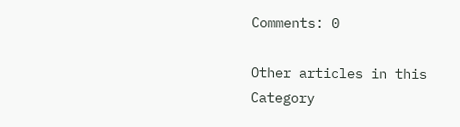Comments: 0

Other articles in this Category